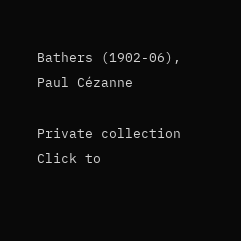Bathers (1902-06), Paul Cézanne

Private collection
Click to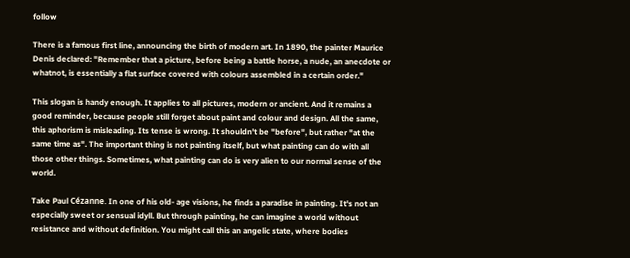follow

There is a famous first line, announcing the birth of modern art. In 1890, the painter Maurice Denis declared: "Remember that a picture, before being a battle horse, a nude, an anecdote or whatnot, is essentially a flat surface covered with colours assembled in a certain order."

This slogan is handy enough. It applies to all pictures, modern or ancient. And it remains a good reminder, because people still forget about paint and colour and design. All the same, this aphorism is misleading. Its tense is wrong. It shouldn't be "before", but rather "at the same time as". The important thing is not painting itself, but what painting can do with all those other things. Sometimes, what painting can do is very alien to our normal sense of the world.

Take Paul Cézanne. In one of his old- age visions, he finds a paradise in painting. It's not an especially sweet or sensual idyll. But through painting, he can imagine a world without resistance and without definition. You might call this an angelic state, where bodies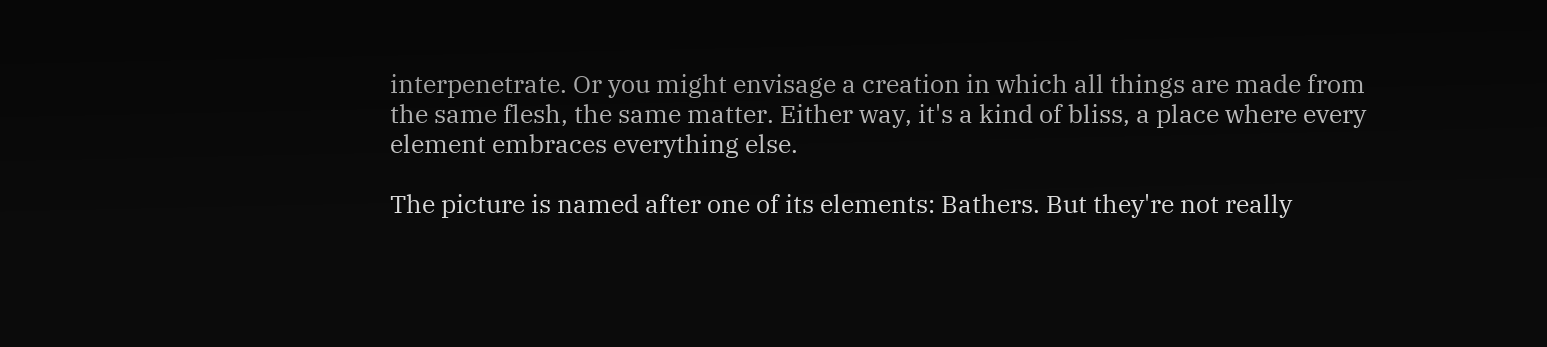interpenetrate. Or you might envisage a creation in which all things are made from the same flesh, the same matter. Either way, it's a kind of bliss, a place where every element embraces everything else.

The picture is named after one of its elements: Bathers. But they're not really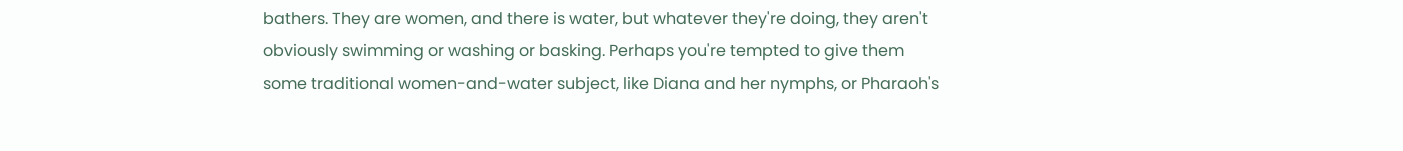bathers. They are women, and there is water, but whatever they're doing, they aren't obviously swimming or washing or basking. Perhaps you're tempted to give them some traditional women-and-water subject, like Diana and her nymphs, or Pharaoh's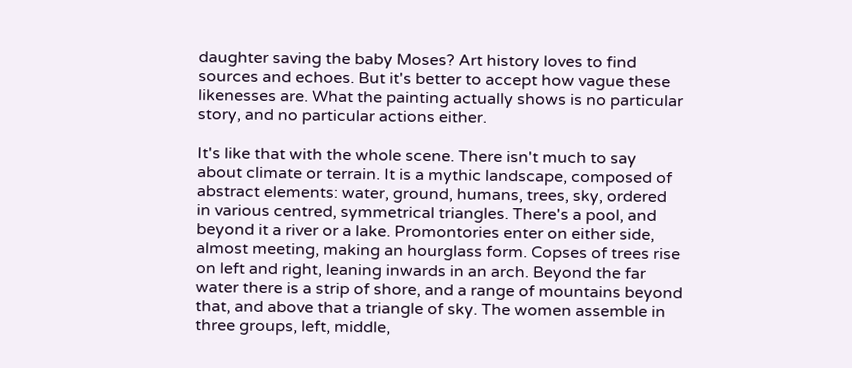daughter saving the baby Moses? Art history loves to find sources and echoes. But it's better to accept how vague these likenesses are. What the painting actually shows is no particular story, and no particular actions either.

It's like that with the whole scene. There isn't much to say about climate or terrain. It is a mythic landscape, composed of abstract elements: water, ground, humans, trees, sky, ordered in various centred, symmetrical triangles. There's a pool, and beyond it a river or a lake. Promontories enter on either side, almost meeting, making an hourglass form. Copses of trees rise on left and right, leaning inwards in an arch. Beyond the far water there is a strip of shore, and a range of mountains beyond that, and above that a triangle of sky. The women assemble in three groups, left, middle,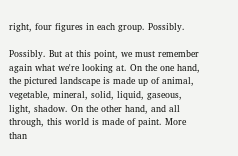right, four figures in each group. Possibly.

Possibly. But at this point, we must remember again what we're looking at. On the one hand, the pictured landscape is made up of animal, vegetable, mineral, solid, liquid, gaseous, light, shadow. On the other hand, and all through, this world is made of paint. More than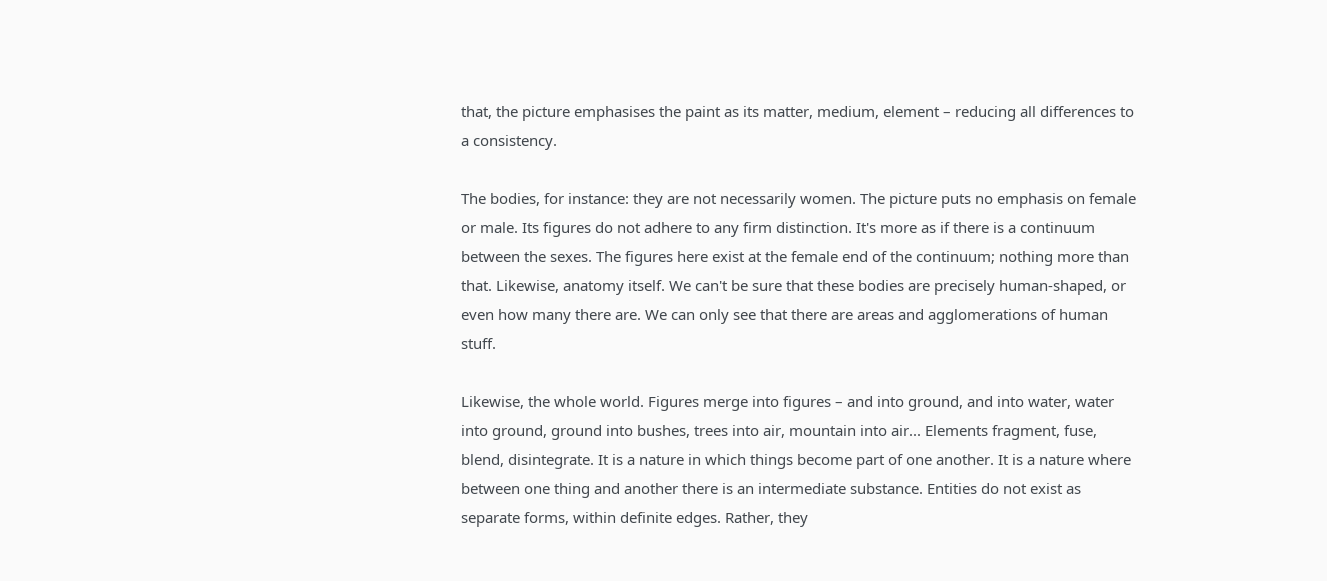that, the picture emphasises the paint as its matter, medium, element – reducing all differences to a consistency.

The bodies, for instance: they are not necessarily women. The picture puts no emphasis on female or male. Its figures do not adhere to any firm distinction. It's more as if there is a continuum between the sexes. The figures here exist at the female end of the continuum; nothing more than that. Likewise, anatomy itself. We can't be sure that these bodies are precisely human-shaped, or even how many there are. We can only see that there are areas and agglomerations of human stuff.

Likewise, the whole world. Figures merge into figures – and into ground, and into water, water into ground, ground into bushes, trees into air, mountain into air... Elements fragment, fuse, blend, disintegrate. It is a nature in which things become part of one another. It is a nature where between one thing and another there is an intermediate substance. Entities do not exist as separate forms, within definite edges. Rather, they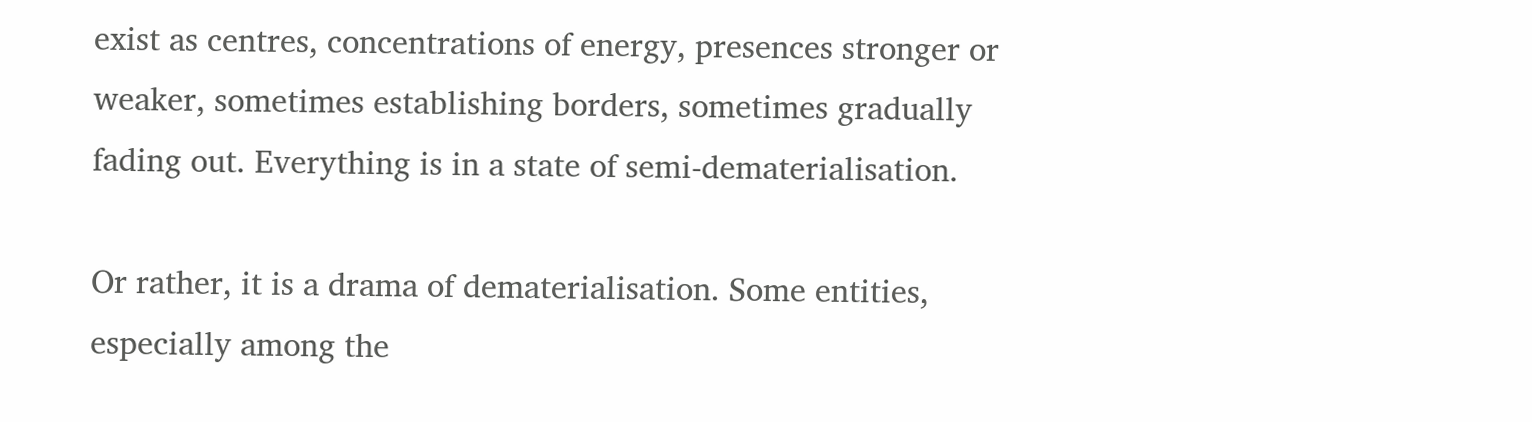exist as centres, concentrations of energy, presences stronger or weaker, sometimes establishing borders, sometimes gradually fading out. Everything is in a state of semi-dematerialisation.

Or rather, it is a drama of dematerialisation. Some entities, especially among the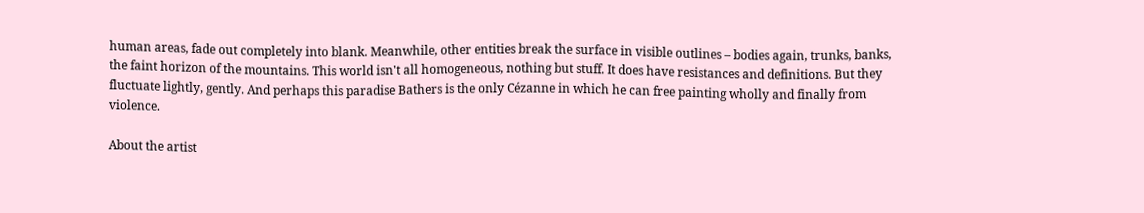human areas, fade out completely into blank. Meanwhile, other entities break the surface in visible outlines – bodies again, trunks, banks, the faint horizon of the mountains. This world isn't all homogeneous, nothing but stuff. It does have resistances and definitions. But they fluctuate lightly, gently. And perhaps this paradise Bathers is the only Cézanne in which he can free painting wholly and finally from violence.

About the artist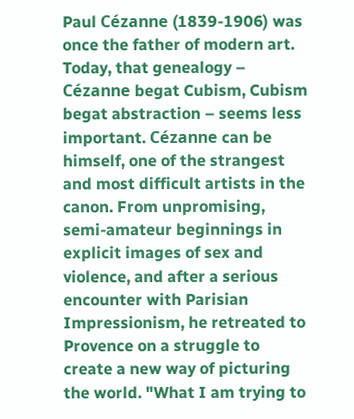Paul Cézanne (1839-1906) was once the father of modern art. Today, that genealogy – Cézanne begat Cubism, Cubism begat abstraction – seems less important. Cézanne can be himself, one of the strangest and most difficult artists in the canon. From unpromising, semi-amateur beginnings in explicit images of sex and violence, and after a serious encounter with Parisian Impressionism, he retreated to Provence on a struggle to create a new way of picturing the world. "What I am trying to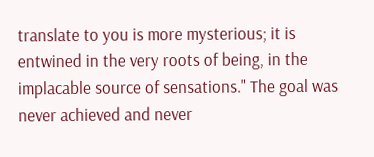translate to you is more mysterious; it is entwined in the very roots of being, in the implacable source of sensations." The goal was never achieved and never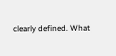clearly defined. What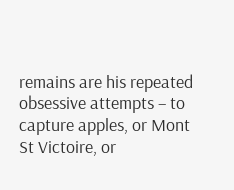remains are his repeated obsessive attempts – to capture apples, or Mont St Victoire, or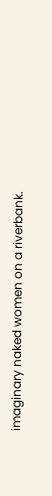imaginary naked women on a riverbank.